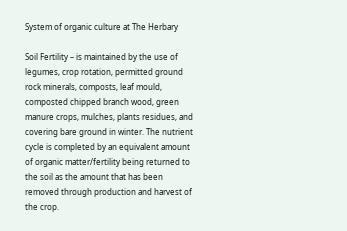System of organic culture at The Herbary

Soil Fertility – is maintained by the use of legumes, crop rotation, permitted ground rock minerals, composts, leaf mould, composted chipped branch wood, green manure crops, mulches, plants residues, and covering bare ground in winter. The nutrient cycle is completed by an equivalent amount of organic matter/fertility being returned to the soil as the amount that has been removed through production and harvest of the crop.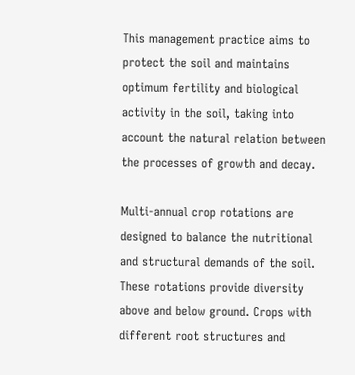This management practice aims to protect the soil and maintains optimum fertility and biological activity in the soil, taking into account the natural relation between the processes of growth and decay.

Multi-annual crop rotations are designed to balance the nutritional and structural demands of the soil. These rotations provide diversity above and below ground. Crops with different root structures and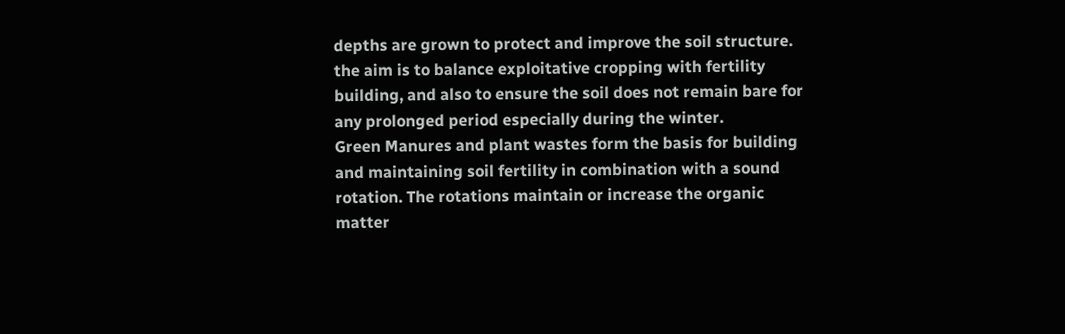depths are grown to protect and improve the soil structure. the aim is to balance exploitative cropping with fertility building, and also to ensure the soil does not remain bare for any prolonged period especially during the winter.
Green Manures and plant wastes form the basis for building and maintaining soil fertility in combination with a sound rotation. The rotations maintain or increase the organic matter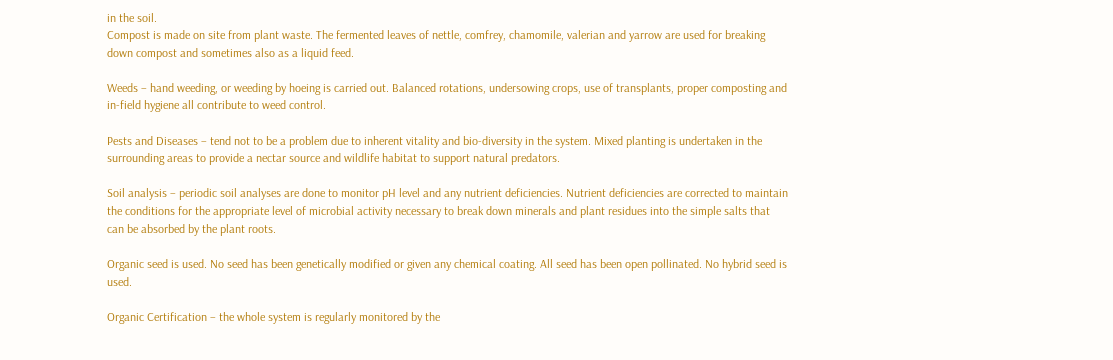in the soil.
Compost is made on site from plant waste. The fermented leaves of nettle, comfrey, chamomile, valerian and yarrow are used for breaking down compost and sometimes also as a liquid feed.

Weeds – hand weeding, or weeding by hoeing is carried out. Balanced rotations, undersowing crops, use of transplants, proper composting and in-field hygiene all contribute to weed control.

Pests and Diseases – tend not to be a problem due to inherent vitality and bio-diversity in the system. Mixed planting is undertaken in the surrounding areas to provide a nectar source and wildlife habitat to support natural predators.

Soil analysis – periodic soil analyses are done to monitor pH level and any nutrient deficiencies. Nutrient deficiencies are corrected to maintain the conditions for the appropriate level of microbial activity necessary to break down minerals and plant residues into the simple salts that can be absorbed by the plant roots.

Organic seed is used. No seed has been genetically modified or given any chemical coating. All seed has been open pollinated. No hybrid seed is used.

Organic Certification – the whole system is regularly monitored by the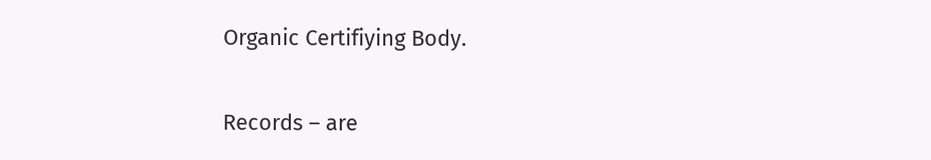Organic Certifiying Body.

Records – are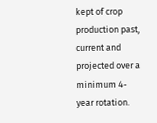kept of crop production past, current and projected over a minimum 4-year rotation.